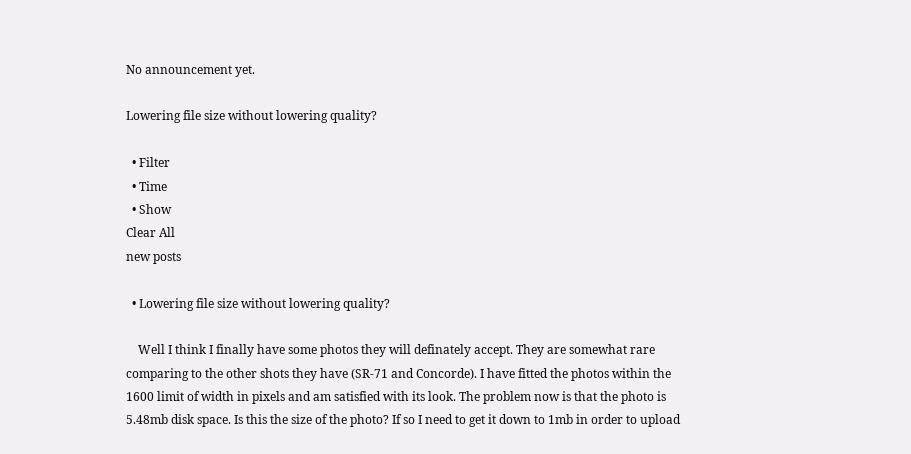No announcement yet.

Lowering file size without lowering quality?

  • Filter
  • Time
  • Show
Clear All
new posts

  • Lowering file size without lowering quality?

    Well I think I finally have some photos they will definately accept. They are somewhat rare comparing to the other shots they have (SR-71 and Concorde). I have fitted the photos within the 1600 limit of width in pixels and am satisfied with its look. The problem now is that the photo is 5.48mb disk space. Is this the size of the photo? If so I need to get it down to 1mb in order to upload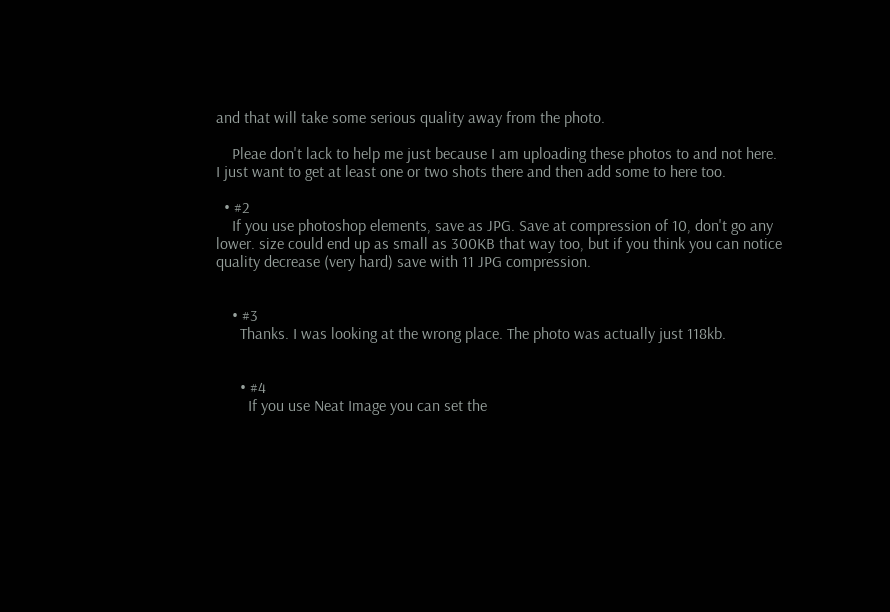and that will take some serious quality away from the photo.

    Pleae don't lack to help me just because I am uploading these photos to and not here. I just want to get at least one or two shots there and then add some to here too.

  • #2
    If you use photoshop elements, save as JPG. Save at compression of 10, don't go any lower. size could end up as small as 300KB that way too, but if you think you can notice quality decrease (very hard) save with 11 JPG compression.


    • #3
      Thanks. I was looking at the wrong place. The photo was actually just 118kb.


      • #4
        If you use Neat Image you can set the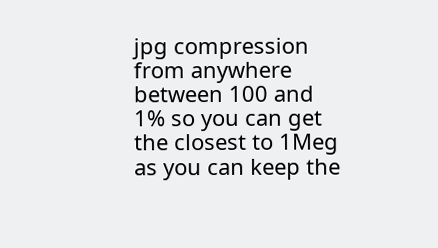jpg compression from anywhere between 100 and 1% so you can get the closest to 1Meg as you can keep the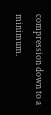compression down to a minimum.